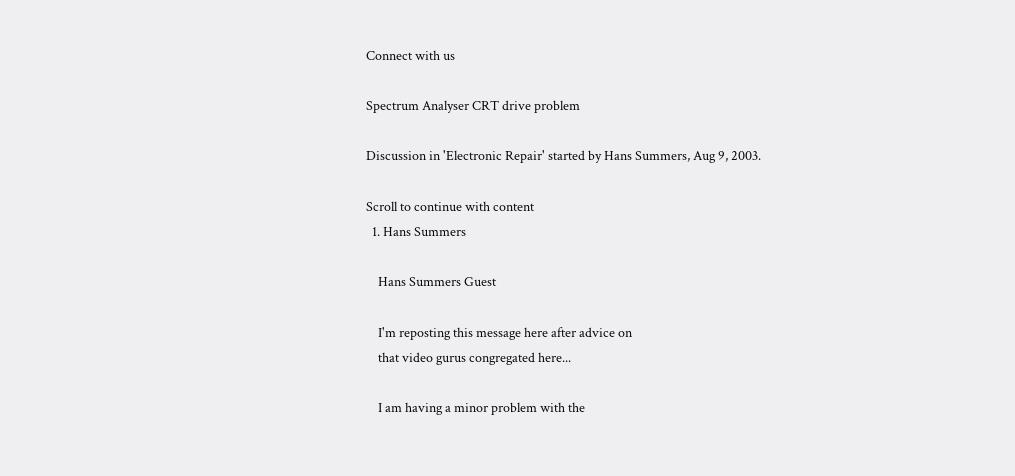Connect with us

Spectrum Analyser CRT drive problem

Discussion in 'Electronic Repair' started by Hans Summers, Aug 9, 2003.

Scroll to continue with content
  1. Hans Summers

    Hans Summers Guest

    I'm reposting this message here after advice on
    that video gurus congregated here...

    I am having a minor problem with the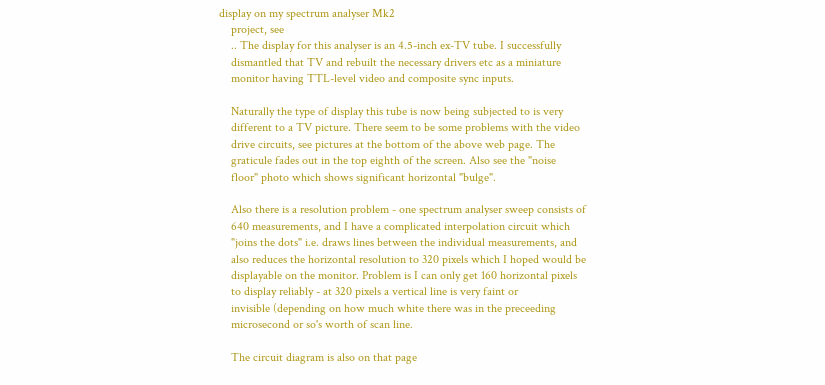display on my spectrum analyser Mk2
    project, see
    .. The display for this analyser is an 4.5-inch ex-TV tube. I successfully
    dismantled that TV and rebuilt the necessary drivers etc as a miniature
    monitor having TTL-level video and composite sync inputs.

    Naturally the type of display this tube is now being subjected to is very
    different to a TV picture. There seem to be some problems with the video
    drive circuits, see pictures at the bottom of the above web page. The
    graticule fades out in the top eighth of the screen. Also see the "noise
    floor" photo which shows significant horizontal "bulge".

    Also there is a resolution problem - one spectrum analyser sweep consists of
    640 measurements, and I have a complicated interpolation circuit which
    "joins the dots" i.e. draws lines between the individual measurements, and
    also reduces the horizontal resolution to 320 pixels which I hoped would be
    displayable on the monitor. Problem is I can only get 160 horizontal pixels
    to display reliably - at 320 pixels a vertical line is very faint or
    invisible (depending on how much white there was in the preceeding
    microsecond or so's worth of scan line.

    The circuit diagram is also on that page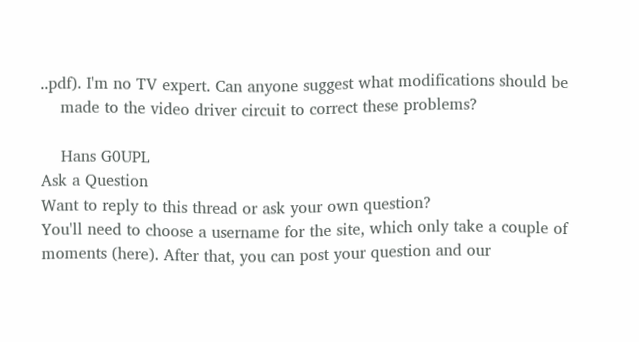..pdf). I'm no TV expert. Can anyone suggest what modifications should be
    made to the video driver circuit to correct these problems?

    Hans G0UPL
Ask a Question
Want to reply to this thread or ask your own question?
You'll need to choose a username for the site, which only take a couple of moments (here). After that, you can post your question and our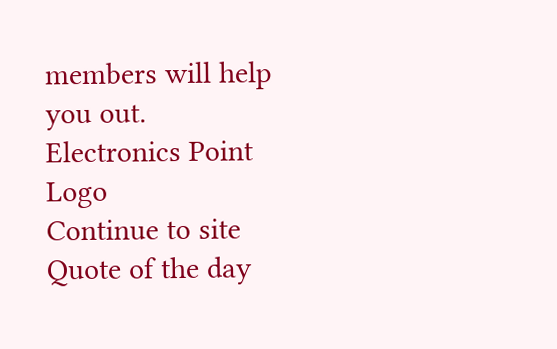members will help you out.
Electronics Point Logo
Continue to site
Quote of the day